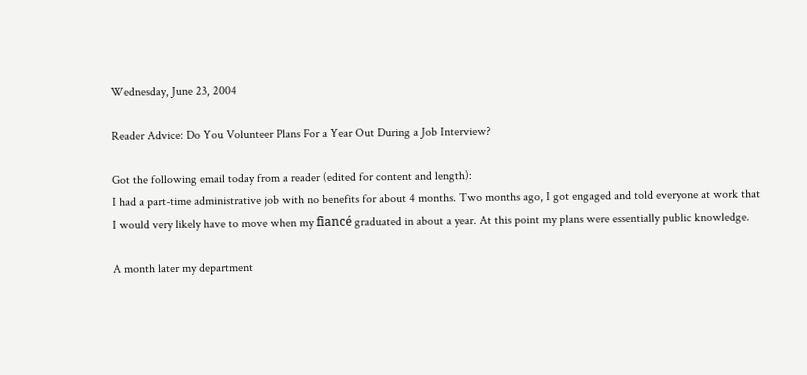Wednesday, June 23, 2004

Reader Advice: Do You Volunteer Plans For a Year Out During a Job Interview?

Got the following email today from a reader (edited for content and length):
I had a part-time administrative job with no benefits for about 4 months. Two months ago, I got engaged and told everyone at work that I would very likely have to move when my fiancé graduated in about a year. At this point my plans were essentially public knowledge.

A month later my department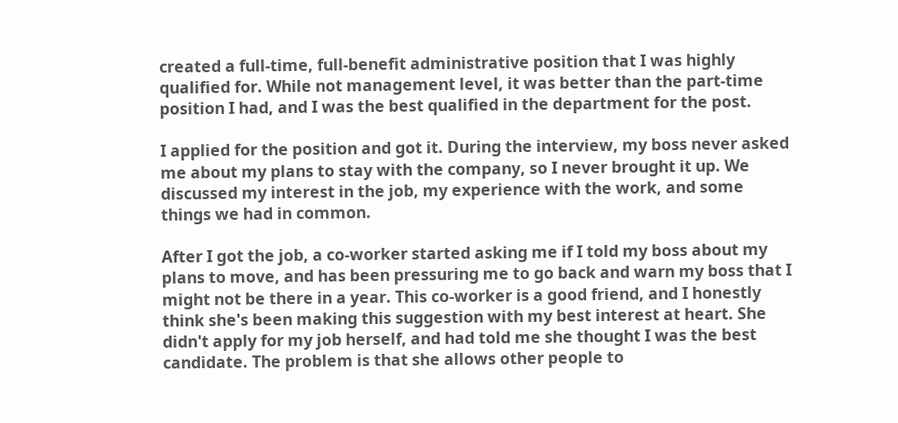created a full-time, full-benefit administrative position that I was highly qualified for. While not management level, it was better than the part-time position I had, and I was the best qualified in the department for the post.

I applied for the position and got it. During the interview, my boss never asked me about my plans to stay with the company, so I never brought it up. We discussed my interest in the job, my experience with the work, and some things we had in common.

After I got the job, a co-worker started asking me if I told my boss about my plans to move, and has been pressuring me to go back and warn my boss that I might not be there in a year. This co-worker is a good friend, and I honestly think she's been making this suggestion with my best interest at heart. She didn't apply for my job herself, and had told me she thought I was the best candidate. The problem is that she allows other people to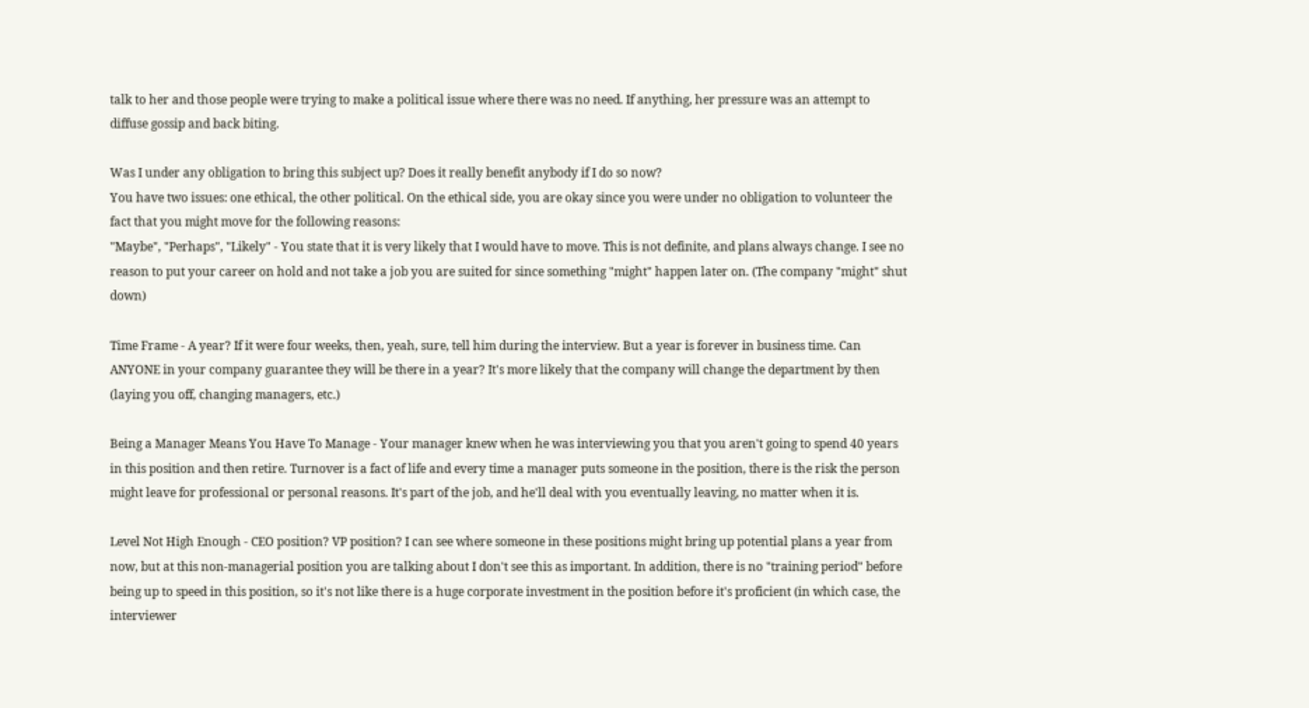talk to her and those people were trying to make a political issue where there was no need. If anything, her pressure was an attempt to diffuse gossip and back biting.

Was I under any obligation to bring this subject up? Does it really benefit anybody if I do so now?
You have two issues: one ethical, the other political. On the ethical side, you are okay since you were under no obligation to volunteer the fact that you might move for the following reasons:
"Maybe", "Perhaps", "Likely" - You state that it is very likely that I would have to move. This is not definite, and plans always change. I see no reason to put your career on hold and not take a job you are suited for since something "might" happen later on. (The company "might" shut down)

Time Frame - A year? If it were four weeks, then, yeah, sure, tell him during the interview. But a year is forever in business time. Can ANYONE in your company guarantee they will be there in a year? It's more likely that the company will change the department by then (laying you off, changing managers, etc.)

Being a Manager Means You Have To Manage - Your manager knew when he was interviewing you that you aren't going to spend 40 years in this position and then retire. Turnover is a fact of life and every time a manager puts someone in the position, there is the risk the person might leave for professional or personal reasons. It's part of the job, and he'll deal with you eventually leaving, no matter when it is.

Level Not High Enough - CEO position? VP position? I can see where someone in these positions might bring up potential plans a year from now, but at this non-managerial position you are talking about I don't see this as important. In addition, there is no "training period" before being up to speed in this position, so it's not like there is a huge corporate investment in the position before it's proficient (in which case, the interviewer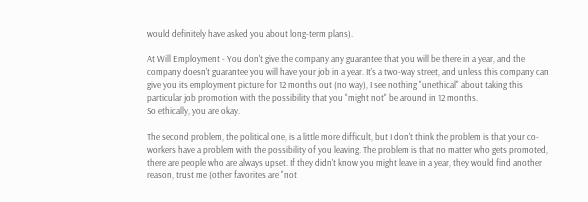would definitely have asked you about long-term plans).

At Will Employment - You don't give the company any guarantee that you will be there in a year, and the company doesn't guarantee you will have your job in a year. It's a two-way street, and unless this company can give you its employment picture for 12 months out (no way), I see nothing "unethical" about taking this particular job promotion with the possibility that you "might not" be around in 12 months.
So ethically, you are okay.

The second problem, the political one, is a little more difficult, but I don't think the problem is that your co-workers have a problem with the possibility of you leaving. The problem is that no matter who gets promoted, there are people who are always upset. If they didn't know you might leave in a year, they would find another reason, trust me (other favorites are "not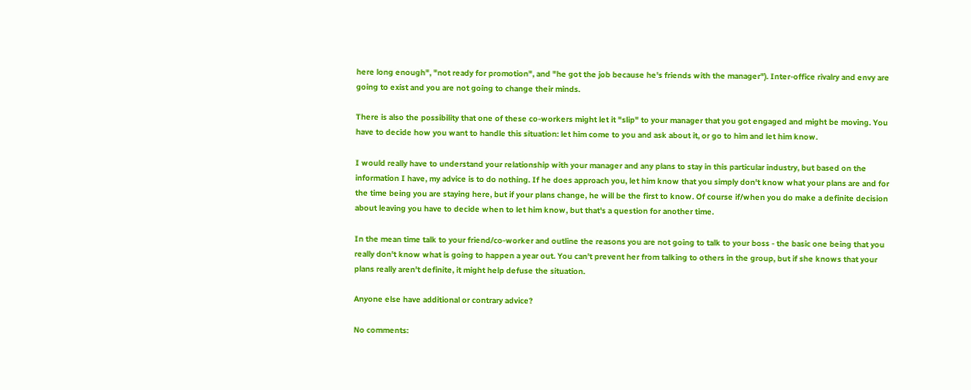here long enough", "not ready for promotion", and "he got the job because he's friends with the manager"). Inter-office rivalry and envy are going to exist and you are not going to change their minds.

There is also the possibility that one of these co-workers might let it "slip" to your manager that you got engaged and might be moving. You have to decide how you want to handle this situation: let him come to you and ask about it, or go to him and let him know.

I would really have to understand your relationship with your manager and any plans to stay in this particular industry, but based on the information I have, my advice is to do nothing. If he does approach you, let him know that you simply don't know what your plans are and for the time being you are staying here, but if your plans change, he will be the first to know. Of course if/when you do make a definite decision about leaving you have to decide when to let him know, but that's a question for another time.

In the mean time talk to your friend/co-worker and outline the reasons you are not going to talk to your boss - the basic one being that you really don't know what is going to happen a year out. You can't prevent her from talking to others in the group, but if she knows that your plans really aren't definite, it might help defuse the situation.

Anyone else have additional or contrary advice?

No comments: